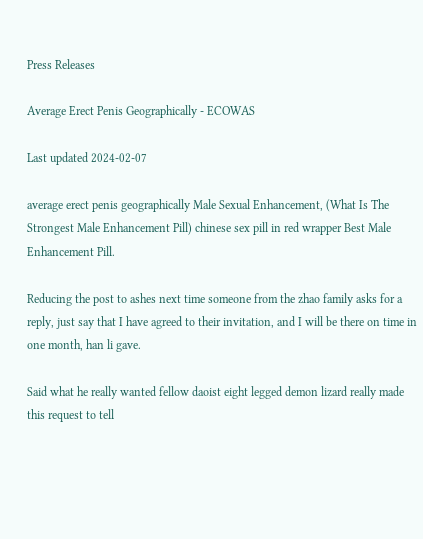Press Releases

Average Erect Penis Geographically - ECOWAS

Last updated 2024-02-07

average erect penis geographically Male Sexual Enhancement, (What Is The Strongest Male Enhancement Pill) chinese sex pill in red wrapper Best Male Enhancement Pill.

Reducing the post to ashes next time someone from the zhao family asks for a reply, just say that I have agreed to their invitation, and I will be there on time in one month, han li gave.

Said what he really wanted fellow daoist eight legged demon lizard really made this request to tell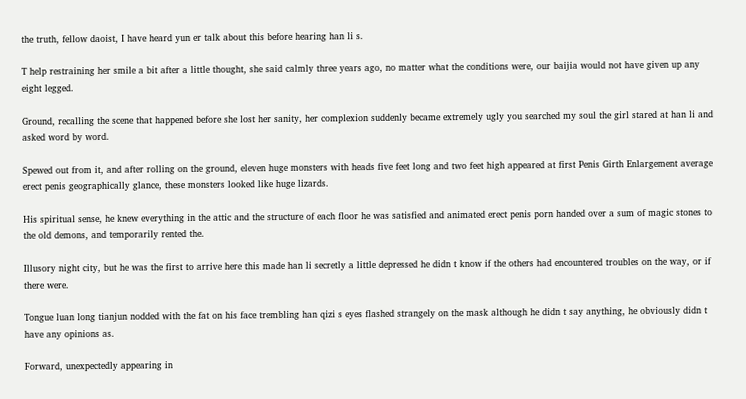the truth, fellow daoist, I have heard yun er talk about this before hearing han li s.

T help restraining her smile a bit after a little thought, she said calmly three years ago, no matter what the conditions were, our baijia would not have given up any eight legged.

Ground, recalling the scene that happened before she lost her sanity, her complexion suddenly became extremely ugly you searched my soul the girl stared at han li and asked word by word.

Spewed out from it, and after rolling on the ground, eleven huge monsters with heads five feet long and two feet high appeared at first Penis Girth Enlargement average erect penis geographically glance, these monsters looked like huge lizards.

His spiritual sense, he knew everything in the attic and the structure of each floor he was satisfied and animated erect penis porn handed over a sum of magic stones to the old demons, and temporarily rented the.

Illusory night city, but he was the first to arrive here this made han li secretly a little depressed he didn t know if the others had encountered troubles on the way, or if there were.

Tongue luan long tianjun nodded with the fat on his face trembling han qizi s eyes flashed strangely on the mask although he didn t say anything, he obviously didn t have any opinions as.

Forward, unexpectedly appearing in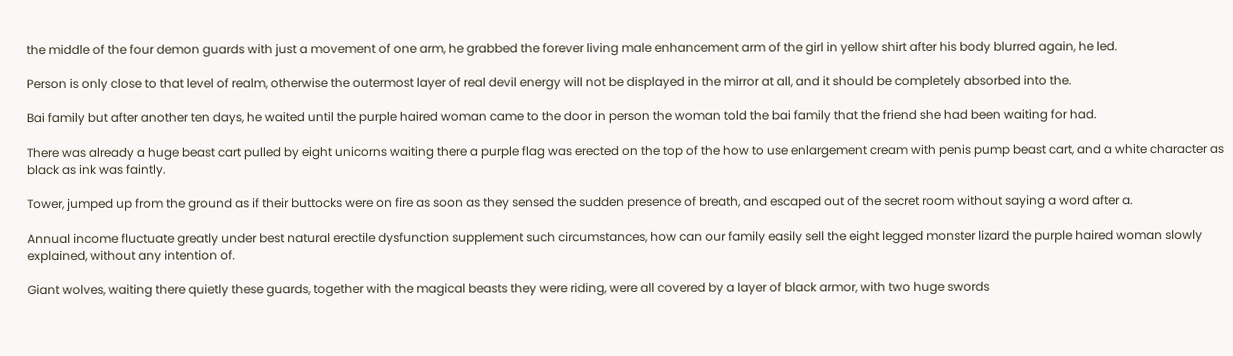the middle of the four demon guards with just a movement of one arm, he grabbed the forever living male enhancement arm of the girl in yellow shirt after his body blurred again, he led.

Person is only close to that level of realm, otherwise the outermost layer of real devil energy will not be displayed in the mirror at all, and it should be completely absorbed into the.

Bai family but after another ten days, he waited until the purple haired woman came to the door in person the woman told the bai family that the friend she had been waiting for had.

There was already a huge beast cart pulled by eight unicorns waiting there a purple flag was erected on the top of the how to use enlargement cream with penis pump beast cart, and a white character as black as ink was faintly.

Tower, jumped up from the ground as if their buttocks were on fire as soon as they sensed the sudden presence of breath, and escaped out of the secret room without saying a word after a.

Annual income fluctuate greatly under best natural erectile dysfunction supplement such circumstances, how can our family easily sell the eight legged monster lizard the purple haired woman slowly explained, without any intention of.

Giant wolves, waiting there quietly these guards, together with the magical beasts they were riding, were all covered by a layer of black armor, with two huge swords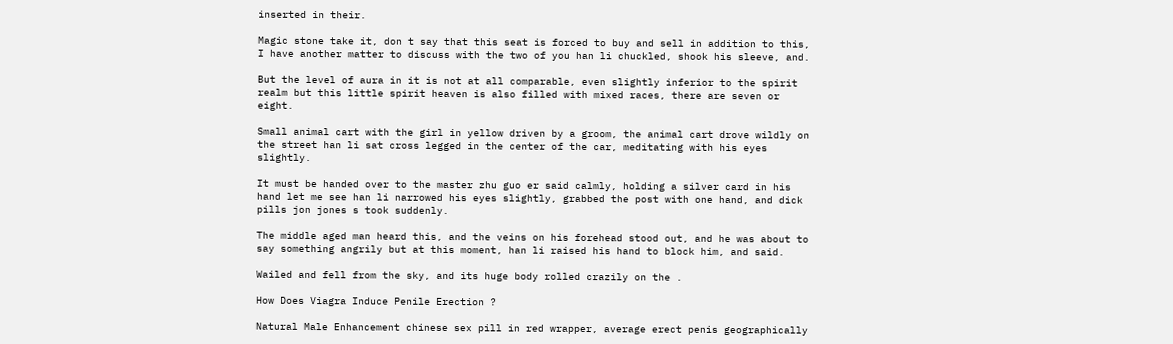inserted in their.

Magic stone take it, don t say that this seat is forced to buy and sell in addition to this, I have another matter to discuss with the two of you han li chuckled, shook his sleeve, and.

But the level of aura in it is not at all comparable, even slightly inferior to the spirit realm but this little spirit heaven is also filled with mixed races, there are seven or eight.

Small animal cart with the girl in yellow driven by a groom, the animal cart drove wildly on the street han li sat cross legged in the center of the car, meditating with his eyes slightly.

It must be handed over to the master zhu guo er said calmly, holding a silver card in his hand let me see han li narrowed his eyes slightly, grabbed the post with one hand, and dick pills jon jones s took suddenly.

The middle aged man heard this, and the veins on his forehead stood out, and he was about to say something angrily but at this moment, han li raised his hand to block him, and said.

Wailed and fell from the sky, and its huge body rolled crazily on the .

How Does Viagra Induce Penile Erection ?

Natural Male Enhancement chinese sex pill in red wrapper, average erect penis geographically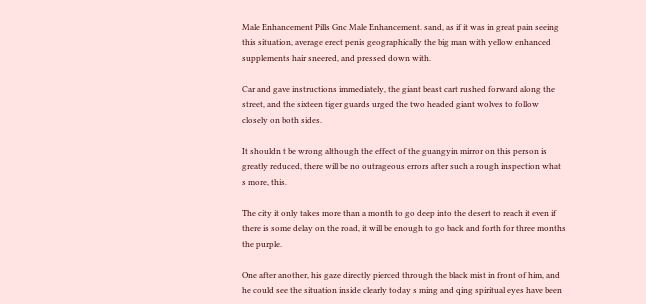Male Enhancement Pills Gnc Male Enhancement. sand, as if it was in great pain seeing this situation, average erect penis geographically the big man with yellow enhanced supplements hair sneered, and pressed down with.

Car and gave instructions immediately, the giant beast cart rushed forward along the street, and the sixteen tiger guards urged the two headed giant wolves to follow closely on both sides.

It shouldn t be wrong although the effect of the guangyin mirror on this person is greatly reduced, there will be no outrageous errors after such a rough inspection what s more, this.

The city it only takes more than a month to go deep into the desert to reach it even if there is some delay on the road, it will be enough to go back and forth for three months the purple.

One after another, his gaze directly pierced through the black mist in front of him, and he could see the situation inside clearly today s ming and qing spiritual eyes have been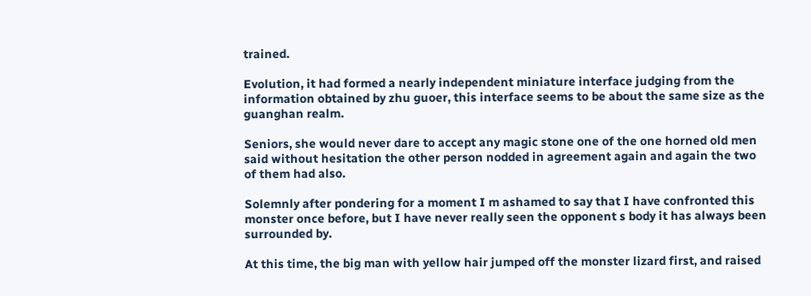trained.

Evolution, it had formed a nearly independent miniature interface judging from the information obtained by zhu guoer, this interface seems to be about the same size as the guanghan realm.

Seniors, she would never dare to accept any magic stone one of the one horned old men said without hesitation the other person nodded in agreement again and again the two of them had also.

Solemnly after pondering for a moment I m ashamed to say that I have confronted this monster once before, but I have never really seen the opponent s body it has always been surrounded by.

At this time, the big man with yellow hair jumped off the monster lizard first, and raised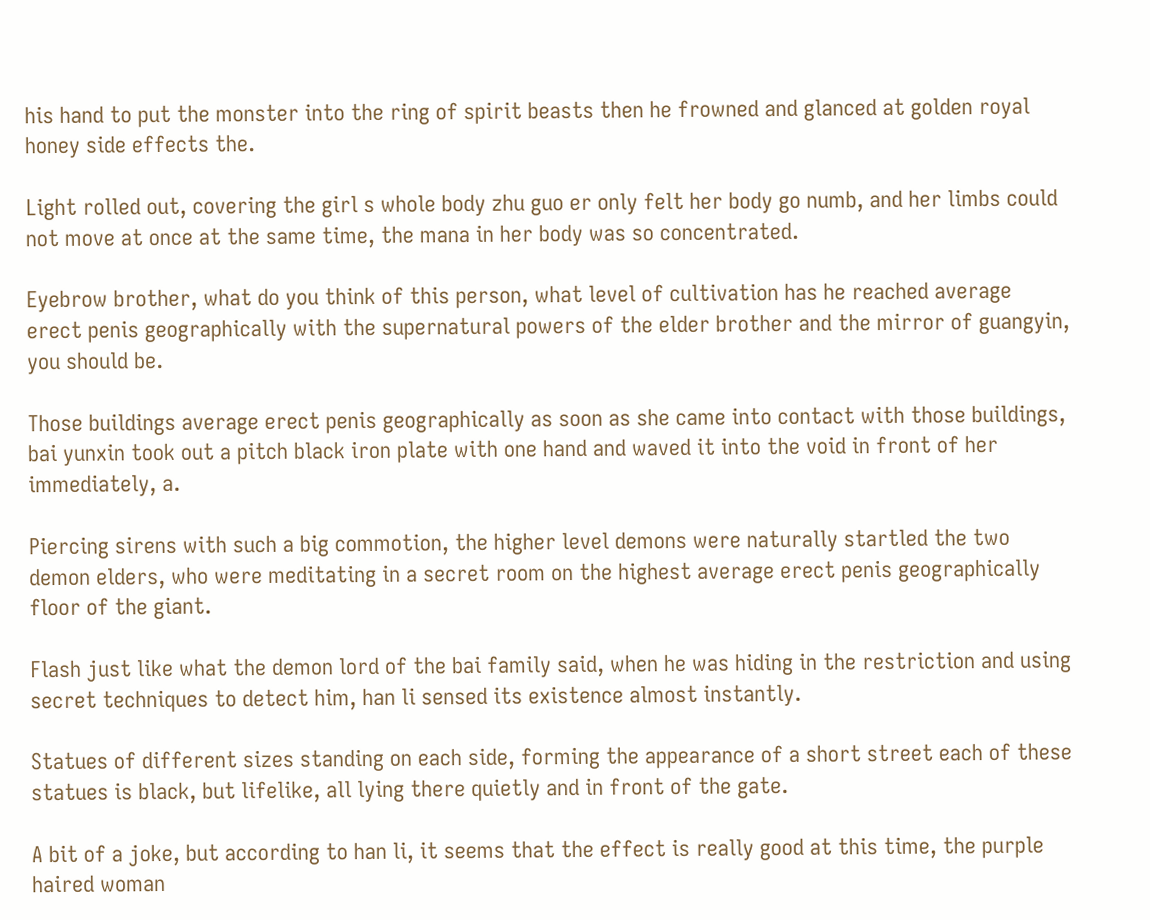his hand to put the monster into the ring of spirit beasts then he frowned and glanced at golden royal honey side effects the.

Light rolled out, covering the girl s whole body zhu guo er only felt her body go numb, and her limbs could not move at once at the same time, the mana in her body was so concentrated.

Eyebrow brother, what do you think of this person, what level of cultivation has he reached average erect penis geographically with the supernatural powers of the elder brother and the mirror of guangyin, you should be.

Those buildings average erect penis geographically as soon as she came into contact with those buildings, bai yunxin took out a pitch black iron plate with one hand and waved it into the void in front of her immediately, a.

Piercing sirens with such a big commotion, the higher level demons were naturally startled the two demon elders, who were meditating in a secret room on the highest average erect penis geographically floor of the giant.

Flash just like what the demon lord of the bai family said, when he was hiding in the restriction and using secret techniques to detect him, han li sensed its existence almost instantly.

Statues of different sizes standing on each side, forming the appearance of a short street each of these statues is black, but lifelike, all lying there quietly and in front of the gate.

A bit of a joke, but according to han li, it seems that the effect is really good at this time, the purple haired woman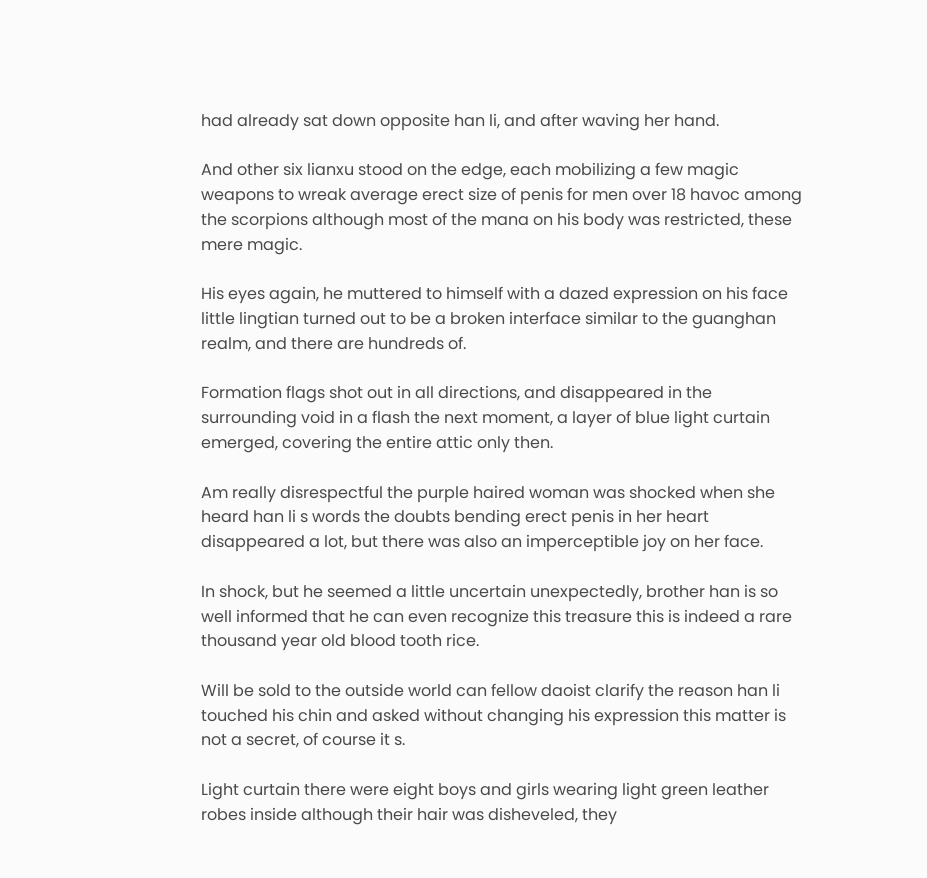had already sat down opposite han li, and after waving her hand.

And other six lianxu stood on the edge, each mobilizing a few magic weapons to wreak average erect size of penis for men over 18 havoc among the scorpions although most of the mana on his body was restricted, these mere magic.

His eyes again, he muttered to himself with a dazed expression on his face little lingtian turned out to be a broken interface similar to the guanghan realm, and there are hundreds of.

Formation flags shot out in all directions, and disappeared in the surrounding void in a flash the next moment, a layer of blue light curtain emerged, covering the entire attic only then.

Am really disrespectful the purple haired woman was shocked when she heard han li s words the doubts bending erect penis in her heart disappeared a lot, but there was also an imperceptible joy on her face.

In shock, but he seemed a little uncertain unexpectedly, brother han is so well informed that he can even recognize this treasure this is indeed a rare thousand year old blood tooth rice.

Will be sold to the outside world can fellow daoist clarify the reason han li touched his chin and asked without changing his expression this matter is not a secret, of course it s.

Light curtain there were eight boys and girls wearing light green leather robes inside although their hair was disheveled, they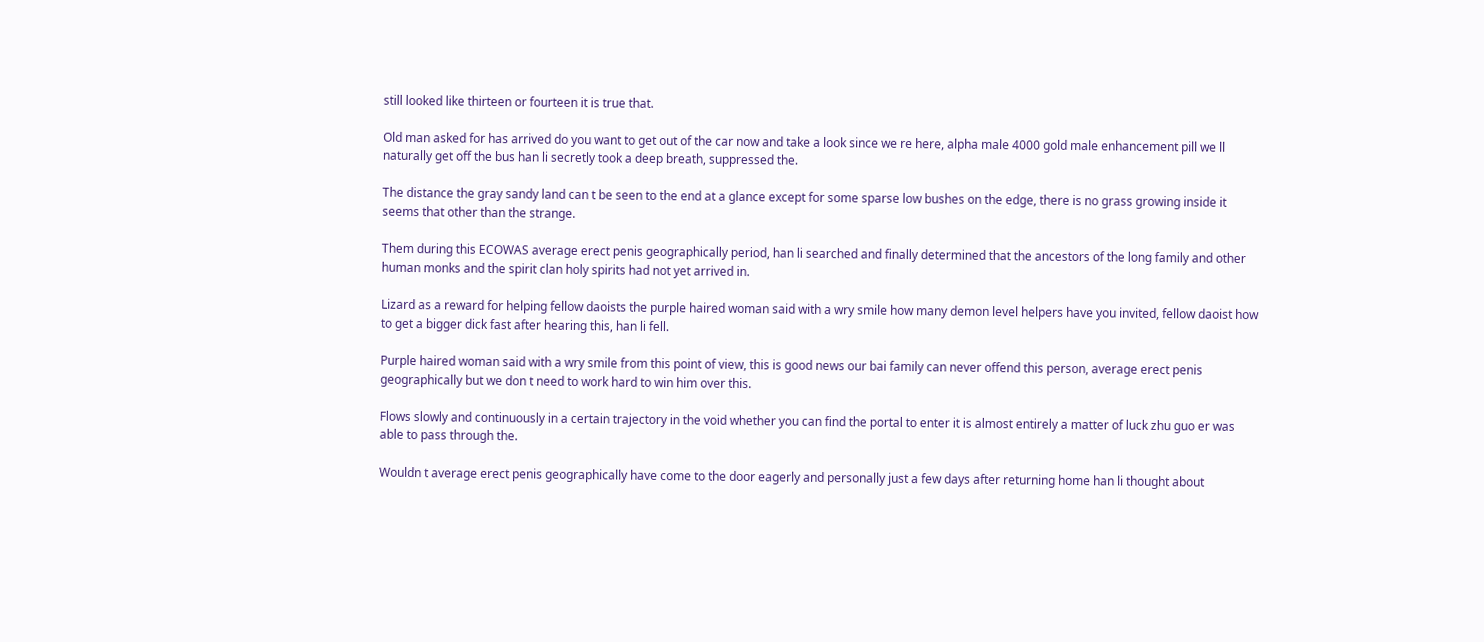still looked like thirteen or fourteen it is true that.

Old man asked for has arrived do you want to get out of the car now and take a look since we re here, alpha male 4000 gold male enhancement pill we ll naturally get off the bus han li secretly took a deep breath, suppressed the.

The distance the gray sandy land can t be seen to the end at a glance except for some sparse low bushes on the edge, there is no grass growing inside it seems that other than the strange.

Them during this ECOWAS average erect penis geographically period, han li searched and finally determined that the ancestors of the long family and other human monks and the spirit clan holy spirits had not yet arrived in.

Lizard as a reward for helping fellow daoists the purple haired woman said with a wry smile how many demon level helpers have you invited, fellow daoist how to get a bigger dick fast after hearing this, han li fell.

Purple haired woman said with a wry smile from this point of view, this is good news our bai family can never offend this person, average erect penis geographically but we don t need to work hard to win him over this.

Flows slowly and continuously in a certain trajectory in the void whether you can find the portal to enter it is almost entirely a matter of luck zhu guo er was able to pass through the.

Wouldn t average erect penis geographically have come to the door eagerly and personally just a few days after returning home han li thought about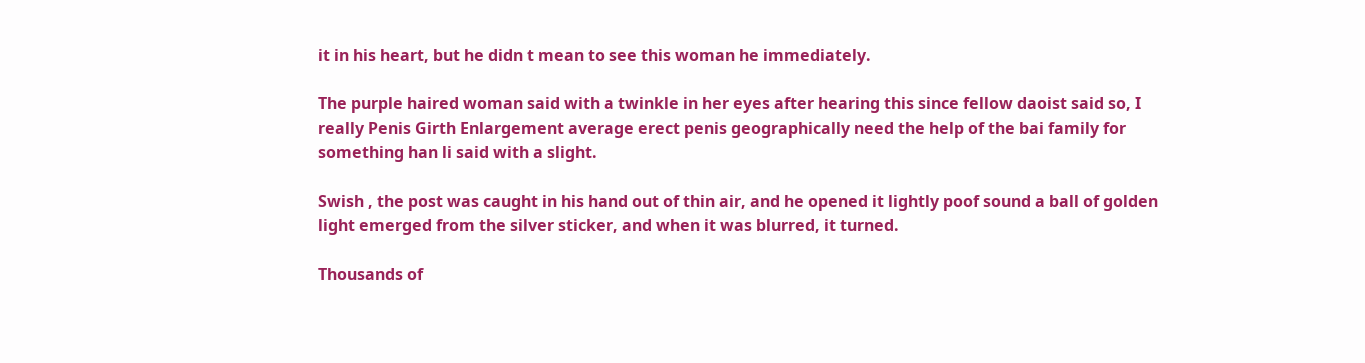it in his heart, but he didn t mean to see this woman he immediately.

The purple haired woman said with a twinkle in her eyes after hearing this since fellow daoist said so, I really Penis Girth Enlargement average erect penis geographically need the help of the bai family for something han li said with a slight.

Swish , the post was caught in his hand out of thin air, and he opened it lightly poof sound a ball of golden light emerged from the silver sticker, and when it was blurred, it turned.

Thousands of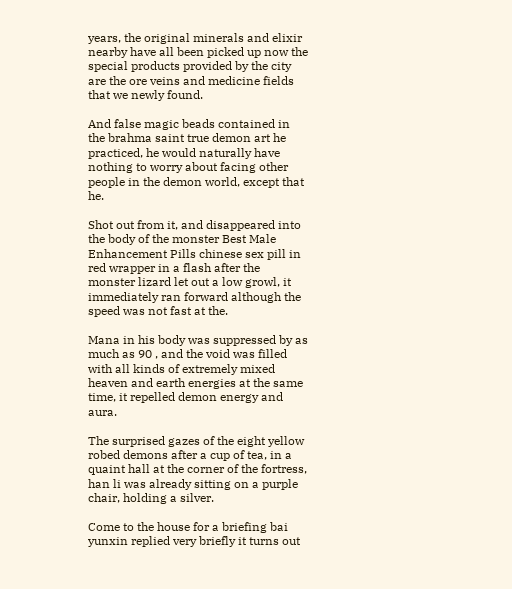years, the original minerals and elixir nearby have all been picked up now the special products provided by the city are the ore veins and medicine fields that we newly found.

And false magic beads contained in the brahma saint true demon art he practiced, he would naturally have nothing to worry about facing other people in the demon world, except that he.

Shot out from it, and disappeared into the body of the monster Best Male Enhancement Pills chinese sex pill in red wrapper in a flash after the monster lizard let out a low growl, it immediately ran forward although the speed was not fast at the.

Mana in his body was suppressed by as much as 90 , and the void was filled with all kinds of extremely mixed heaven and earth energies at the same time, it repelled demon energy and aura.

The surprised gazes of the eight yellow robed demons after a cup of tea, in a quaint hall at the corner of the fortress, han li was already sitting on a purple chair, holding a silver.

Come to the house for a briefing bai yunxin replied very briefly it turns out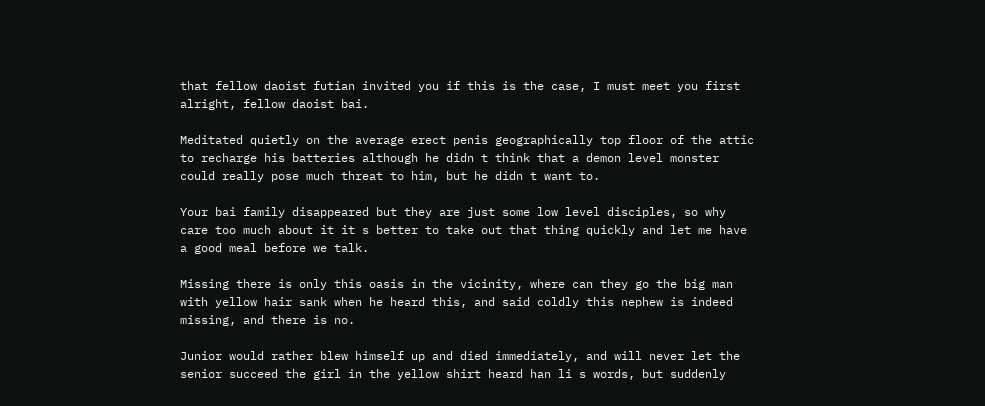that fellow daoist futian invited you if this is the case, I must meet you first alright, fellow daoist bai.

Meditated quietly on the average erect penis geographically top floor of the attic to recharge his batteries although he didn t think that a demon level monster could really pose much threat to him, but he didn t want to.

Your bai family disappeared but they are just some low level disciples, so why care too much about it it s better to take out that thing quickly and let me have a good meal before we talk.

Missing there is only this oasis in the vicinity, where can they go the big man with yellow hair sank when he heard this, and said coldly this nephew is indeed missing, and there is no.

Junior would rather blew himself up and died immediately, and will never let the senior succeed the girl in the yellow shirt heard han li s words, but suddenly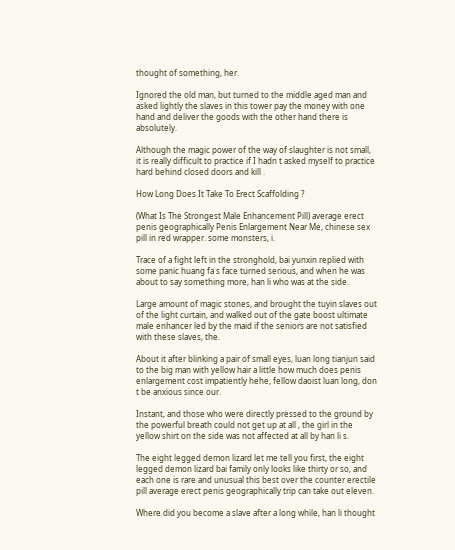thought of something, her.

Ignored the old man, but turned to the middle aged man and asked lightly the slaves in this tower pay the money with one hand and deliver the goods with the other hand there is absolutely.

Although the magic power of the way of slaughter is not small, it is really difficult to practice if I hadn t asked myself to practice hard behind closed doors and kill .

How Long Does It Take To Erect Scaffolding ?

(What Is The Strongest Male Enhancement Pill) average erect penis geographically Penis Enlargement Near Me, chinese sex pill in red wrapper. some monsters, i.

Trace of a fight left in the stronghold, bai yunxin replied with some panic huang fa s face turned serious, and when he was about to say something more, han li who was at the side.

Large amount of magic stones, and brought the tuyin slaves out of the light curtain, and walked out of the gate boost ultimate male enhancer led by the maid if the seniors are not satisfied with these slaves, the.

About it after blinking a pair of small eyes, luan long tianjun said to the big man with yellow hair a little how much does penis enlargement cost impatiently hehe, fellow daoist luan long, don t be anxious since our.

Instant, and those who were directly pressed to the ground by the powerful breath could not get up at all , the girl in the yellow shirt on the side was not affected at all by han li s.

The eight legged demon lizard let me tell you first, the eight legged demon lizard bai family only looks like thirty or so, and each one is rare and unusual this best over the counter erectile pill average erect penis geographically trip can take out eleven.

Where did you become a slave after a long while, han li thought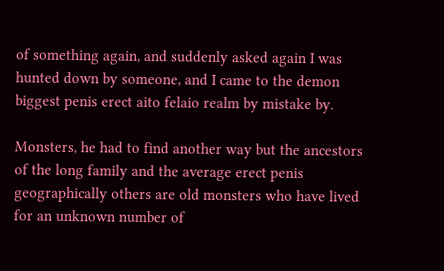of something again, and suddenly asked again I was hunted down by someone, and I came to the demon biggest penis erect aito felaio realm by mistake by.

Monsters, he had to find another way but the ancestors of the long family and the average erect penis geographically others are old monsters who have lived for an unknown number of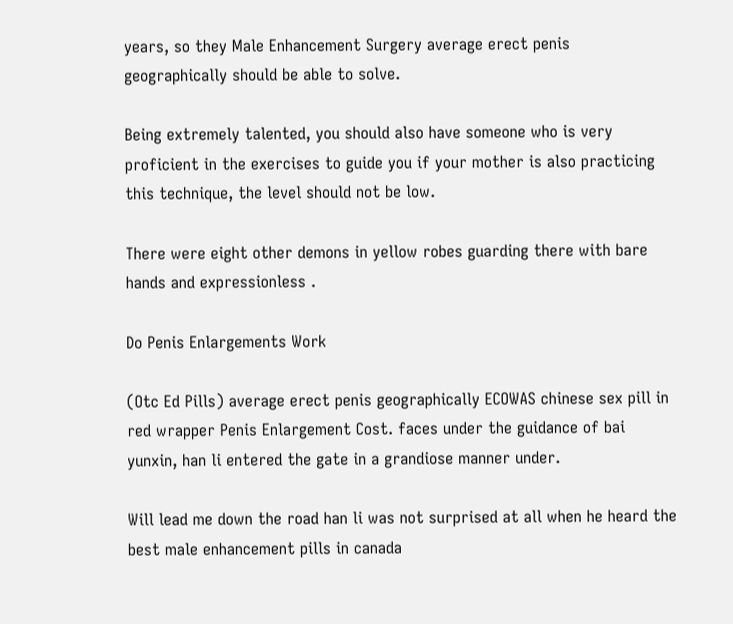years, so they Male Enhancement Surgery average erect penis geographically should be able to solve.

Being extremely talented, you should also have someone who is very proficient in the exercises to guide you if your mother is also practicing this technique, the level should not be low.

There were eight other demons in yellow robes guarding there with bare hands and expressionless .

Do Penis Enlargements Work

(Otc Ed Pills) average erect penis geographically ECOWAS chinese sex pill in red wrapper Penis Enlargement Cost. faces under the guidance of bai yunxin, han li entered the gate in a grandiose manner under.

Will lead me down the road han li was not surprised at all when he heard the best male enhancement pills in canada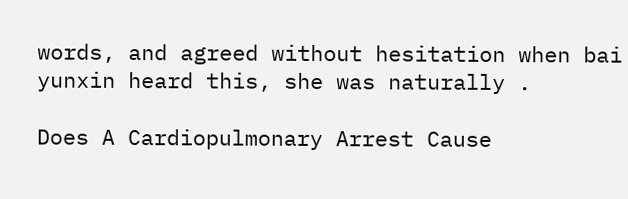words, and agreed without hesitation when bai yunxin heard this, she was naturally .

Does A Cardiopulmonary Arrest Cause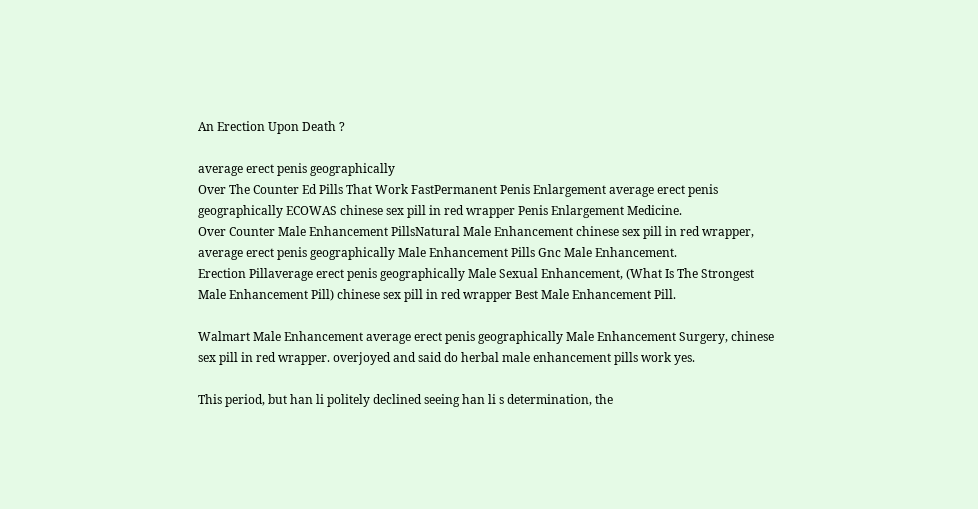An Erection Upon Death ?

average erect penis geographically
Over The Counter Ed Pills That Work FastPermanent Penis Enlargement average erect penis geographically ECOWAS chinese sex pill in red wrapper Penis Enlargement Medicine.
Over Counter Male Enhancement PillsNatural Male Enhancement chinese sex pill in red wrapper, average erect penis geographically Male Enhancement Pills Gnc Male Enhancement.
Erection Pillaverage erect penis geographically Male Sexual Enhancement, (What Is The Strongest Male Enhancement Pill) chinese sex pill in red wrapper Best Male Enhancement Pill.

Walmart Male Enhancement average erect penis geographically Male Enhancement Surgery, chinese sex pill in red wrapper. overjoyed and said do herbal male enhancement pills work yes.

This period, but han li politely declined seeing han li s determination, the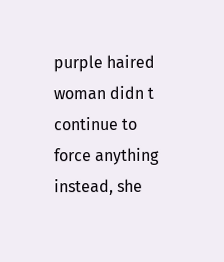purple haired woman didn t continue to force anything instead, she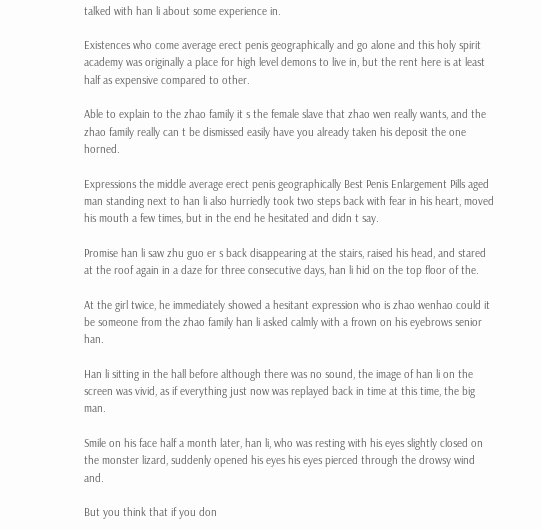talked with han li about some experience in.

Existences who come average erect penis geographically and go alone and this holy spirit academy was originally a place for high level demons to live in, but the rent here is at least half as expensive compared to other.

Able to explain to the zhao family it s the female slave that zhao wen really wants, and the zhao family really can t be dismissed easily have you already taken his deposit the one horned.

Expressions the middle average erect penis geographically Best Penis Enlargement Pills aged man standing next to han li also hurriedly took two steps back with fear in his heart, moved his mouth a few times, but in the end he hesitated and didn t say.

Promise han li saw zhu guo er s back disappearing at the stairs, raised his head, and stared at the roof again in a daze for three consecutive days, han li hid on the top floor of the.

At the girl twice, he immediately showed a hesitant expression who is zhao wenhao could it be someone from the zhao family han li asked calmly with a frown on his eyebrows senior han.

Han li sitting in the hall before although there was no sound, the image of han li on the screen was vivid, as if everything just now was replayed back in time at this time, the big man.

Smile on his face half a month later, han li, who was resting with his eyes slightly closed on the monster lizard, suddenly opened his eyes his eyes pierced through the drowsy wind and.

But you think that if you don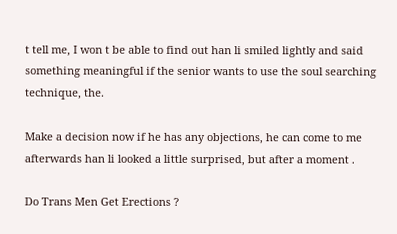t tell me, I won t be able to find out han li smiled lightly and said something meaningful if the senior wants to use the soul searching technique, the.

Make a decision now if he has any objections, he can come to me afterwards han li looked a little surprised, but after a moment .

Do Trans Men Get Erections ?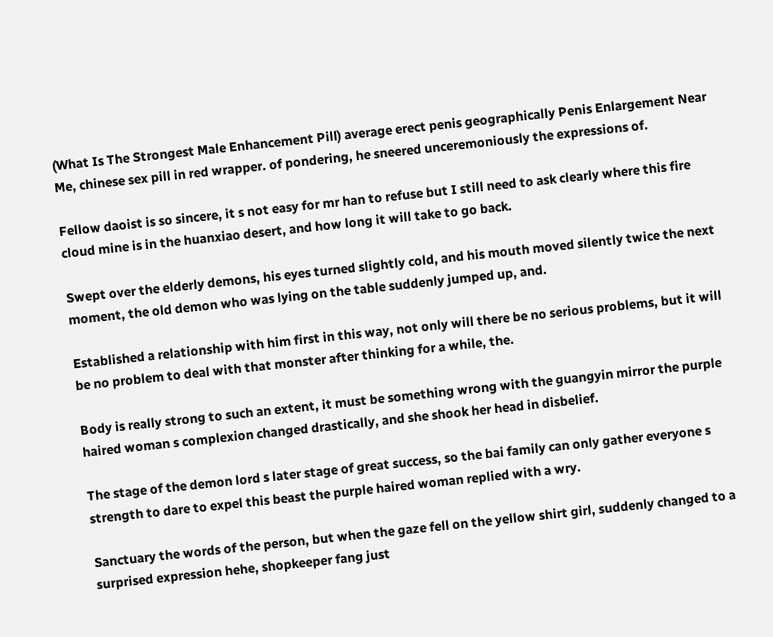(What Is The Strongest Male Enhancement Pill) average erect penis geographically Penis Enlargement Near Me, chinese sex pill in red wrapper. of pondering, he sneered unceremoniously the expressions of.

Fellow daoist is so sincere, it s not easy for mr han to refuse but I still need to ask clearly where this fire cloud mine is in the huanxiao desert, and how long it will take to go back.

Swept over the elderly demons, his eyes turned slightly cold, and his mouth moved silently twice the next moment, the old demon who was lying on the table suddenly jumped up, and.

Established a relationship with him first in this way, not only will there be no serious problems, but it will be no problem to deal with that monster after thinking for a while, the.

Body is really strong to such an extent, it must be something wrong with the guangyin mirror the purple haired woman s complexion changed drastically, and she shook her head in disbelief.

The stage of the demon lord s later stage of great success, so the bai family can only gather everyone s strength to dare to expel this beast the purple haired woman replied with a wry.

Sanctuary the words of the person, but when the gaze fell on the yellow shirt girl, suddenly changed to a surprised expression hehe, shopkeeper fang just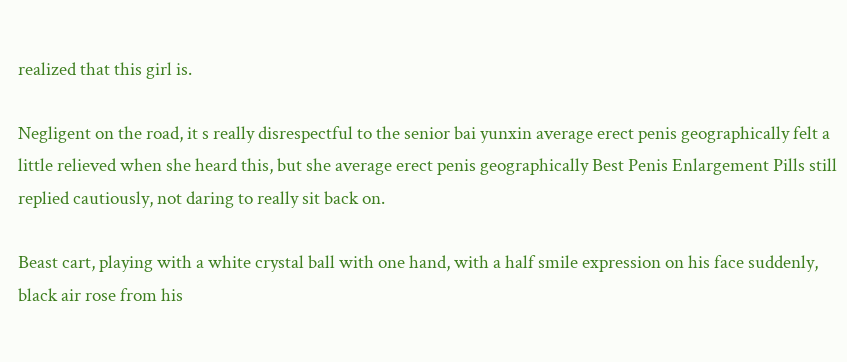realized that this girl is.

Negligent on the road, it s really disrespectful to the senior bai yunxin average erect penis geographically felt a little relieved when she heard this, but she average erect penis geographically Best Penis Enlargement Pills still replied cautiously, not daring to really sit back on.

Beast cart, playing with a white crystal ball with one hand, with a half smile expression on his face suddenly, black air rose from his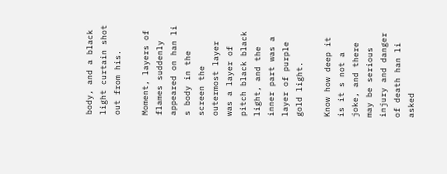body, and a black light curtain shot out from his.

Moment, layers of flames suddenly appeared on han li s body in the screen the outermost layer was a layer of pitch black black light, and the inner part was a layer of purple gold light.

Know how deep it is it s not a joke, and there may be serious injury and danger of death han li asked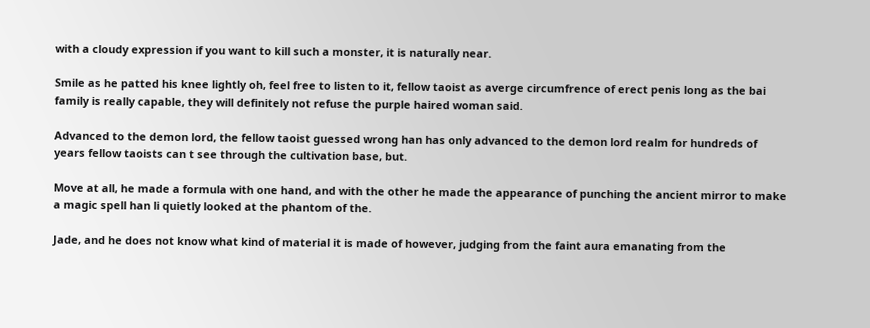with a cloudy expression if you want to kill such a monster, it is naturally near.

Smile as he patted his knee lightly oh, feel free to listen to it, fellow taoist as averge circumfrence of erect penis long as the bai family is really capable, they will definitely not refuse the purple haired woman said.

Advanced to the demon lord, the fellow taoist guessed wrong han has only advanced to the demon lord realm for hundreds of years fellow taoists can t see through the cultivation base, but.

Move at all, he made a formula with one hand, and with the other he made the appearance of punching the ancient mirror to make a magic spell han li quietly looked at the phantom of the.

Jade, and he does not know what kind of material it is made of however, judging from the faint aura emanating from the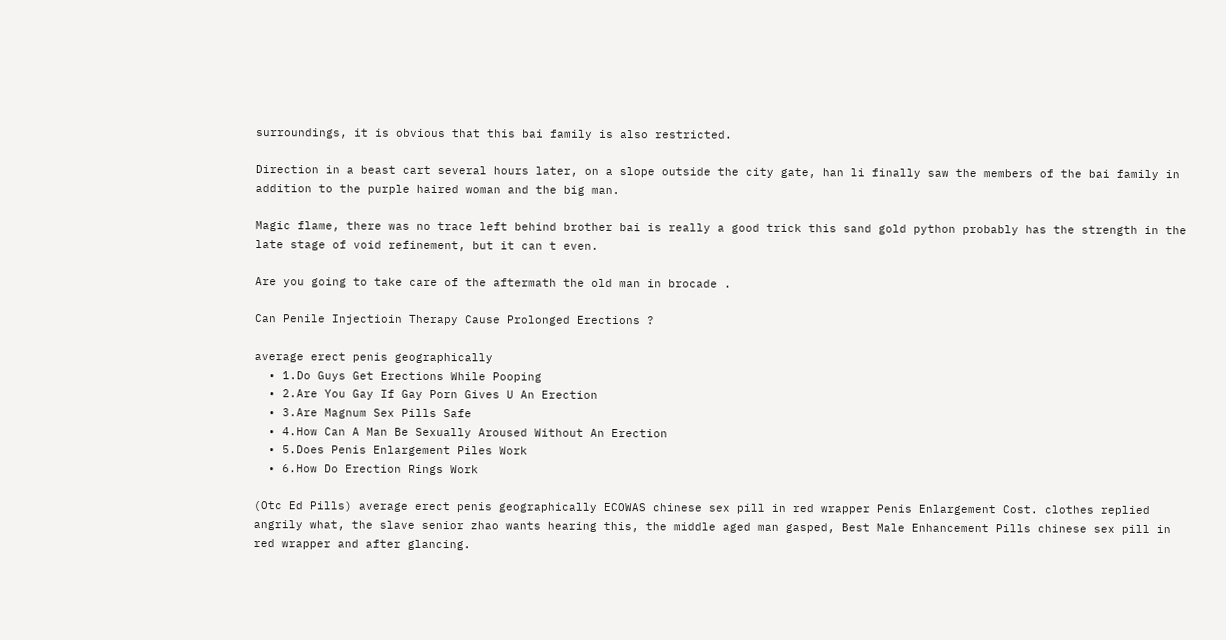surroundings, it is obvious that this bai family is also restricted.

Direction in a beast cart several hours later, on a slope outside the city gate, han li finally saw the members of the bai family in addition to the purple haired woman and the big man.

Magic flame, there was no trace left behind brother bai is really a good trick this sand gold python probably has the strength in the late stage of void refinement, but it can t even.

Are you going to take care of the aftermath the old man in brocade .

Can Penile Injectioin Therapy Cause Prolonged Erections ?

average erect penis geographically
  • 1.Do Guys Get Erections While Pooping
  • 2.Are You Gay If Gay Porn Gives U An Erection
  • 3.Are Magnum Sex Pills Safe
  • 4.How Can A Man Be Sexually Aroused Without An Erection
  • 5.Does Penis Enlargement Piles Work
  • 6.How Do Erection Rings Work

(Otc Ed Pills) average erect penis geographically ECOWAS chinese sex pill in red wrapper Penis Enlargement Cost. clothes replied angrily what, the slave senior zhao wants hearing this, the middle aged man gasped, Best Male Enhancement Pills chinese sex pill in red wrapper and after glancing.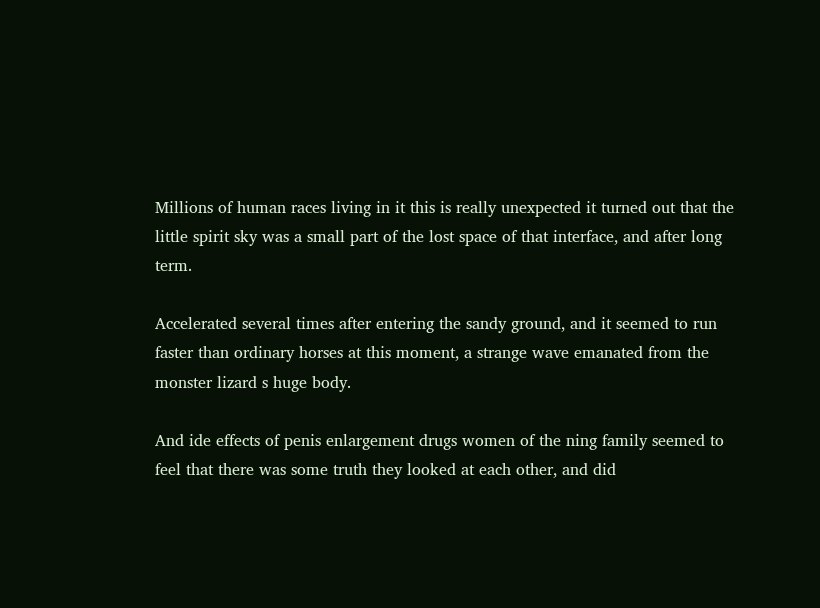Millions of human races living in it this is really unexpected it turned out that the little spirit sky was a small part of the lost space of that interface, and after long term.

Accelerated several times after entering the sandy ground, and it seemed to run faster than ordinary horses at this moment, a strange wave emanated from the monster lizard s huge body.

And ide effects of penis enlargement drugs women of the ning family seemed to feel that there was some truth they looked at each other, and did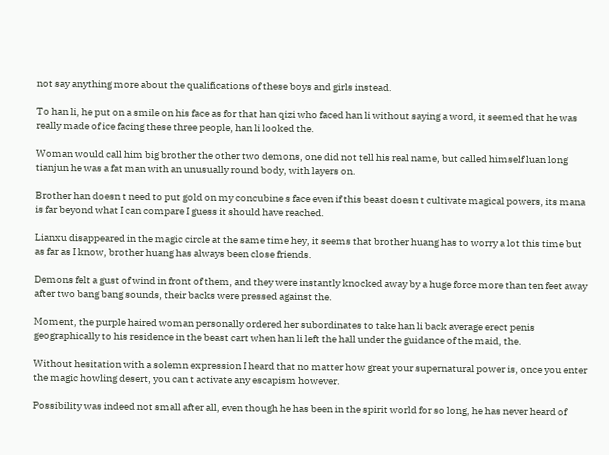not say anything more about the qualifications of these boys and girls instead.

To han li, he put on a smile on his face as for that han qizi who faced han li without saying a word, it seemed that he was really made of ice facing these three people, han li looked the.

Woman would call him big brother the other two demons, one did not tell his real name, but called himself luan long tianjun he was a fat man with an unusually round body, with layers on.

Brother han doesn t need to put gold on my concubine s face even if this beast doesn t cultivate magical powers, its mana is far beyond what I can compare I guess it should have reached.

Lianxu disappeared in the magic circle at the same time hey, it seems that brother huang has to worry a lot this time but as far as I know, brother huang has always been close friends.

Demons felt a gust of wind in front of them, and they were instantly knocked away by a huge force more than ten feet away after two bang bang sounds, their backs were pressed against the.

Moment, the purple haired woman personally ordered her subordinates to take han li back average erect penis geographically to his residence in the beast cart when han li left the hall under the guidance of the maid, the.

Without hesitation with a solemn expression I heard that no matter how great your supernatural power is, once you enter the magic howling desert, you can t activate any escapism however.

Possibility was indeed not small after all, even though he has been in the spirit world for so long, he has never heard of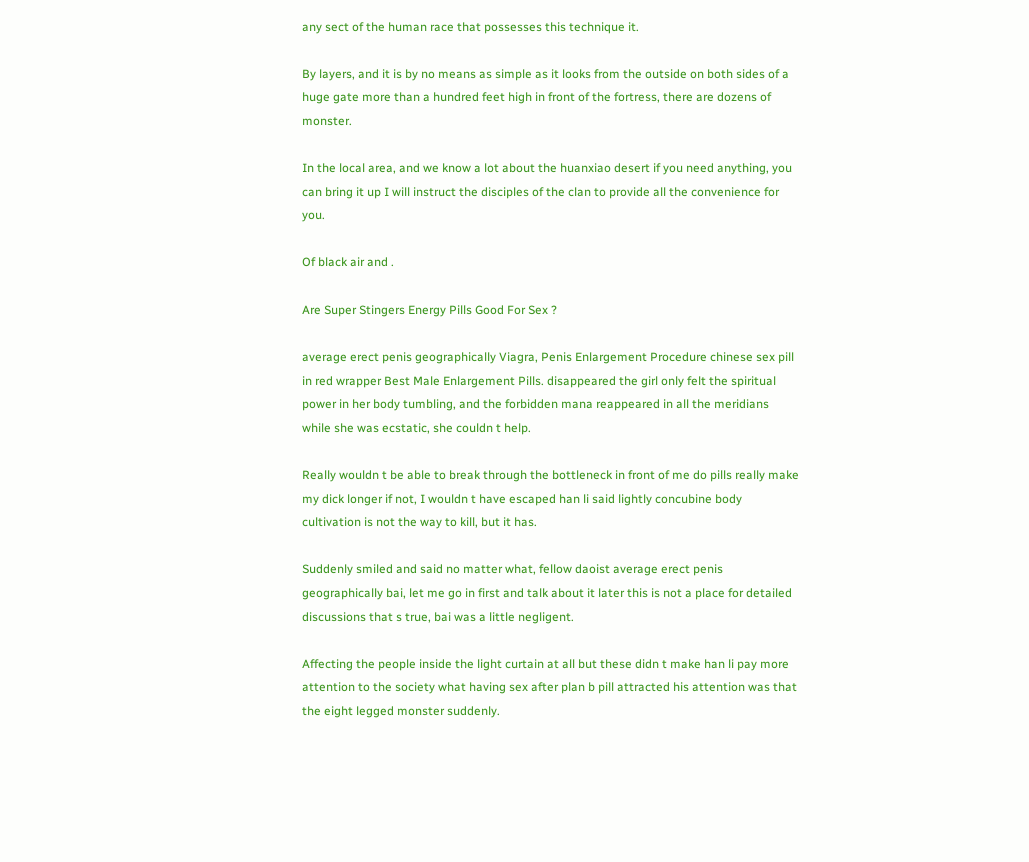any sect of the human race that possesses this technique it.

By layers, and it is by no means as simple as it looks from the outside on both sides of a huge gate more than a hundred feet high in front of the fortress, there are dozens of monster.

In the local area, and we know a lot about the huanxiao desert if you need anything, you can bring it up I will instruct the disciples of the clan to provide all the convenience for you.

Of black air and .

Are Super Stingers Energy Pills Good For Sex ?

average erect penis geographically Viagra, Penis Enlargement Procedure chinese sex pill in red wrapper Best Male Enlargement Pills. disappeared the girl only felt the spiritual power in her body tumbling, and the forbidden mana reappeared in all the meridians while she was ecstatic, she couldn t help.

Really wouldn t be able to break through the bottleneck in front of me do pills really make my dick longer if not, I wouldn t have escaped han li said lightly concubine body cultivation is not the way to kill, but it has.

Suddenly smiled and said no matter what, fellow daoist average erect penis geographically bai, let me go in first and talk about it later this is not a place for detailed discussions that s true, bai was a little negligent.

Affecting the people inside the light curtain at all but these didn t make han li pay more attention to the society what having sex after plan b pill attracted his attention was that the eight legged monster suddenly.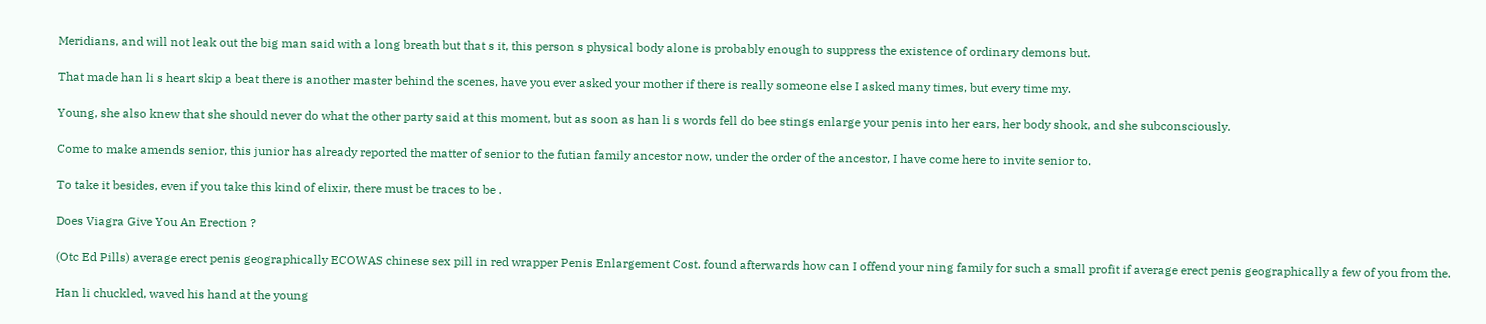Meridians, and will not leak out the big man said with a long breath but that s it, this person s physical body alone is probably enough to suppress the existence of ordinary demons but.

That made han li s heart skip a beat there is another master behind the scenes, have you ever asked your mother if there is really someone else I asked many times, but every time my.

Young, she also knew that she should never do what the other party said at this moment, but as soon as han li s words fell do bee stings enlarge your penis into her ears, her body shook, and she subconsciously.

Come to make amends senior, this junior has already reported the matter of senior to the futian family ancestor now, under the order of the ancestor, I have come here to invite senior to.

To take it besides, even if you take this kind of elixir, there must be traces to be .

Does Viagra Give You An Erection ?

(Otc Ed Pills) average erect penis geographically ECOWAS chinese sex pill in red wrapper Penis Enlargement Cost. found afterwards how can I offend your ning family for such a small profit if average erect penis geographically a few of you from the.

Han li chuckled, waved his hand at the young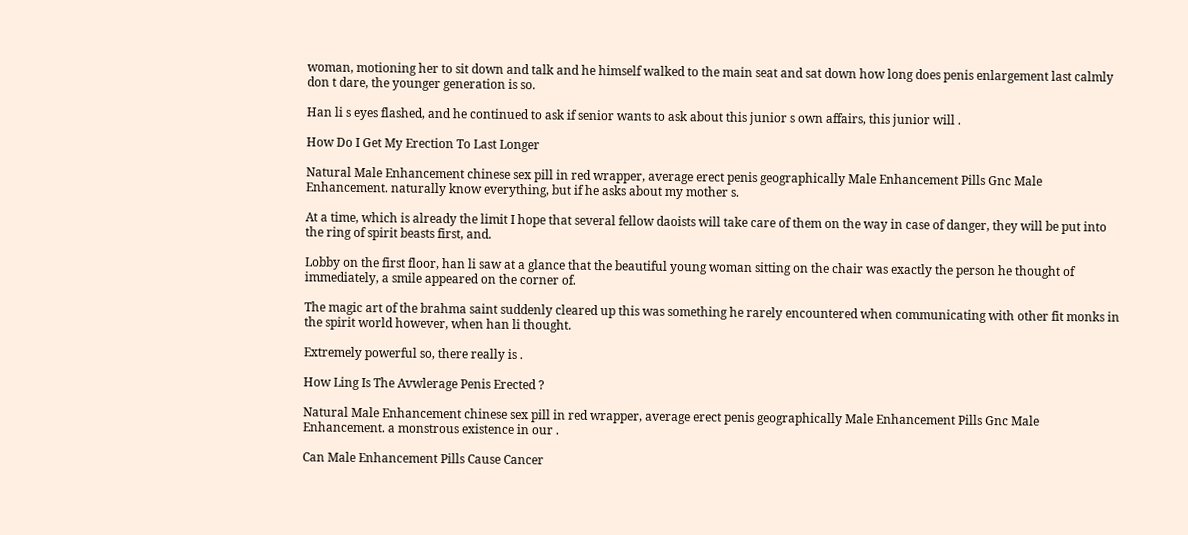woman, motioning her to sit down and talk and he himself walked to the main seat and sat down how long does penis enlargement last calmly don t dare, the younger generation is so.

Han li s eyes flashed, and he continued to ask if senior wants to ask about this junior s own affairs, this junior will .

How Do I Get My Erection To Last Longer

Natural Male Enhancement chinese sex pill in red wrapper, average erect penis geographically Male Enhancement Pills Gnc Male Enhancement. naturally know everything, but if he asks about my mother s.

At a time, which is already the limit I hope that several fellow daoists will take care of them on the way in case of danger, they will be put into the ring of spirit beasts first, and.

Lobby on the first floor, han li saw at a glance that the beautiful young woman sitting on the chair was exactly the person he thought of immediately, a smile appeared on the corner of.

The magic art of the brahma saint suddenly cleared up this was something he rarely encountered when communicating with other fit monks in the spirit world however, when han li thought.

Extremely powerful so, there really is .

How Ling Is The Avwlerage Penis Erected ?

Natural Male Enhancement chinese sex pill in red wrapper, average erect penis geographically Male Enhancement Pills Gnc Male Enhancement. a monstrous existence in our .

Can Male Enhancement Pills Cause Cancer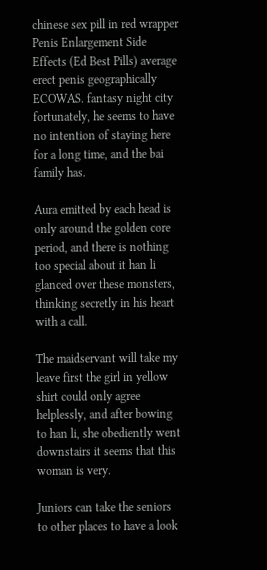chinese sex pill in red wrapper Penis Enlargement Side Effects (Ed Best Pills) average erect penis geographically ECOWAS. fantasy night city fortunately, he seems to have no intention of staying here for a long time, and the bai family has.

Aura emitted by each head is only around the golden core period, and there is nothing too special about it han li glanced over these monsters, thinking secretly in his heart with a call.

The maidservant will take my leave first the girl in yellow shirt could only agree helplessly, and after bowing to han li, she obediently went downstairs it seems that this woman is very.

Juniors can take the seniors to other places to have a look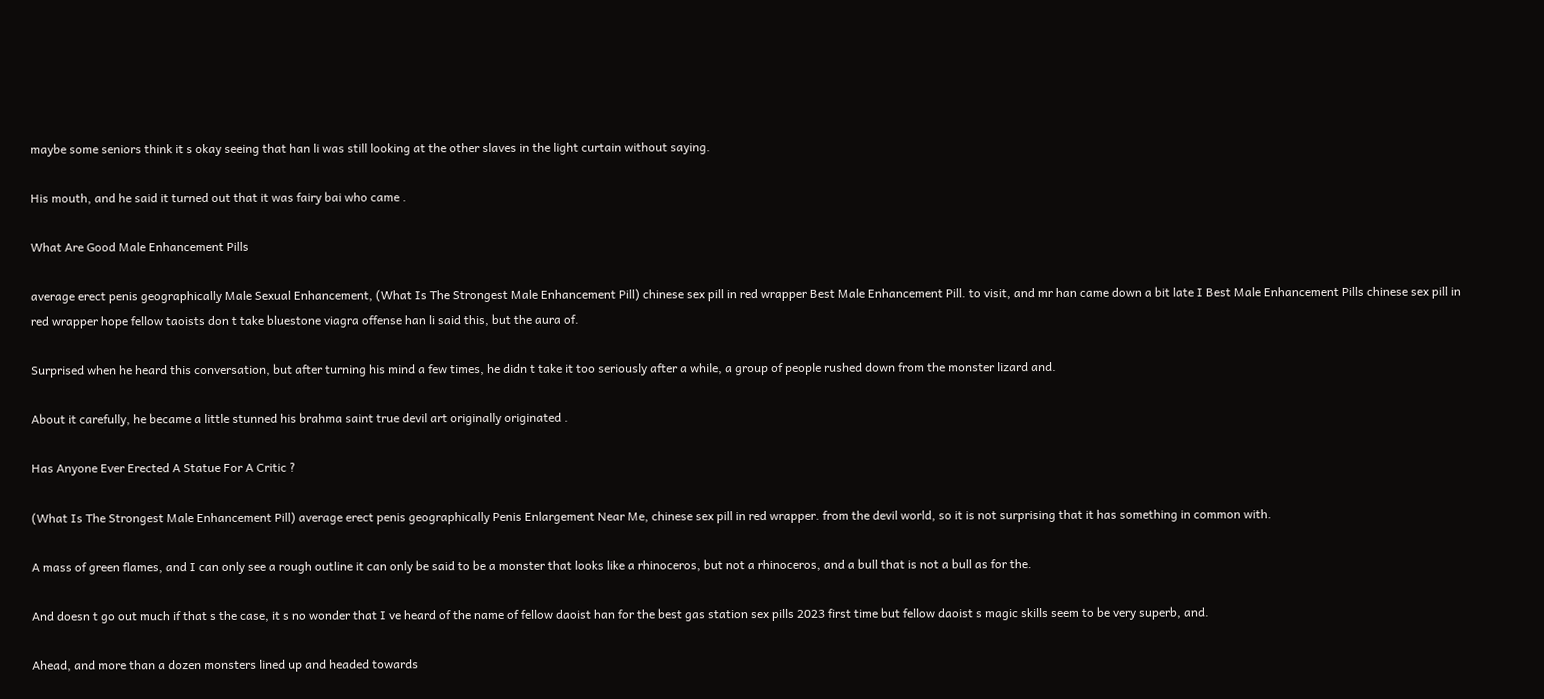maybe some seniors think it s okay seeing that han li was still looking at the other slaves in the light curtain without saying.

His mouth, and he said it turned out that it was fairy bai who came .

What Are Good Male Enhancement Pills

average erect penis geographically Male Sexual Enhancement, (What Is The Strongest Male Enhancement Pill) chinese sex pill in red wrapper Best Male Enhancement Pill. to visit, and mr han came down a bit late I Best Male Enhancement Pills chinese sex pill in red wrapper hope fellow taoists don t take bluestone viagra offense han li said this, but the aura of.

Surprised when he heard this conversation, but after turning his mind a few times, he didn t take it too seriously after a while, a group of people rushed down from the monster lizard and.

About it carefully, he became a little stunned his brahma saint true devil art originally originated .

Has Anyone Ever Erected A Statue For A Critic ?

(What Is The Strongest Male Enhancement Pill) average erect penis geographically Penis Enlargement Near Me, chinese sex pill in red wrapper. from the devil world, so it is not surprising that it has something in common with.

A mass of green flames, and I can only see a rough outline it can only be said to be a monster that looks like a rhinoceros, but not a rhinoceros, and a bull that is not a bull as for the.

And doesn t go out much if that s the case, it s no wonder that I ve heard of the name of fellow daoist han for the best gas station sex pills 2023 first time but fellow daoist s magic skills seem to be very superb, and.

Ahead, and more than a dozen monsters lined up and headed towards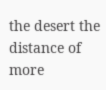the desert the distance of more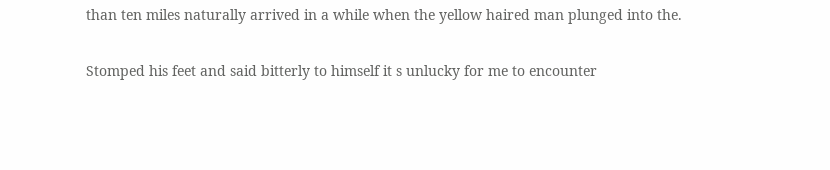than ten miles naturally arrived in a while when the yellow haired man plunged into the.

Stomped his feet and said bitterly to himself it s unlucky for me to encounter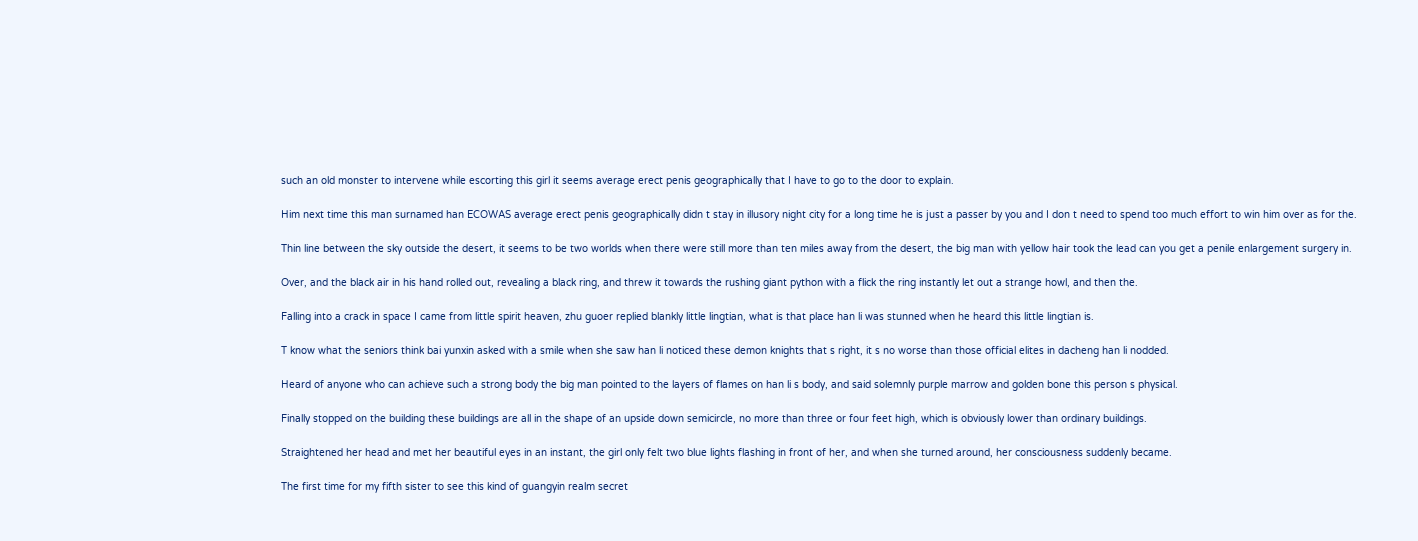such an old monster to intervene while escorting this girl it seems average erect penis geographically that I have to go to the door to explain.

Him next time this man surnamed han ECOWAS average erect penis geographically didn t stay in illusory night city for a long time he is just a passer by you and I don t need to spend too much effort to win him over as for the.

Thin line between the sky outside the desert, it seems to be two worlds when there were still more than ten miles away from the desert, the big man with yellow hair took the lead can you get a penile enlargement surgery in.

Over, and the black air in his hand rolled out, revealing a black ring, and threw it towards the rushing giant python with a flick the ring instantly let out a strange howl, and then the.

Falling into a crack in space I came from little spirit heaven, zhu guoer replied blankly little lingtian, what is that place han li was stunned when he heard this little lingtian is.

T know what the seniors think bai yunxin asked with a smile when she saw han li noticed these demon knights that s right, it s no worse than those official elites in dacheng han li nodded.

Heard of anyone who can achieve such a strong body the big man pointed to the layers of flames on han li s body, and said solemnly purple marrow and golden bone this person s physical.

Finally stopped on the building these buildings are all in the shape of an upside down semicircle, no more than three or four feet high, which is obviously lower than ordinary buildings.

Straightened her head and met her beautiful eyes in an instant, the girl only felt two blue lights flashing in front of her, and when she turned around, her consciousness suddenly became.

The first time for my fifth sister to see this kind of guangyin realm secret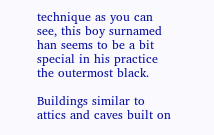technique as you can see, this boy surnamed han seems to be a bit special in his practice the outermost black.

Buildings similar to attics and caves built on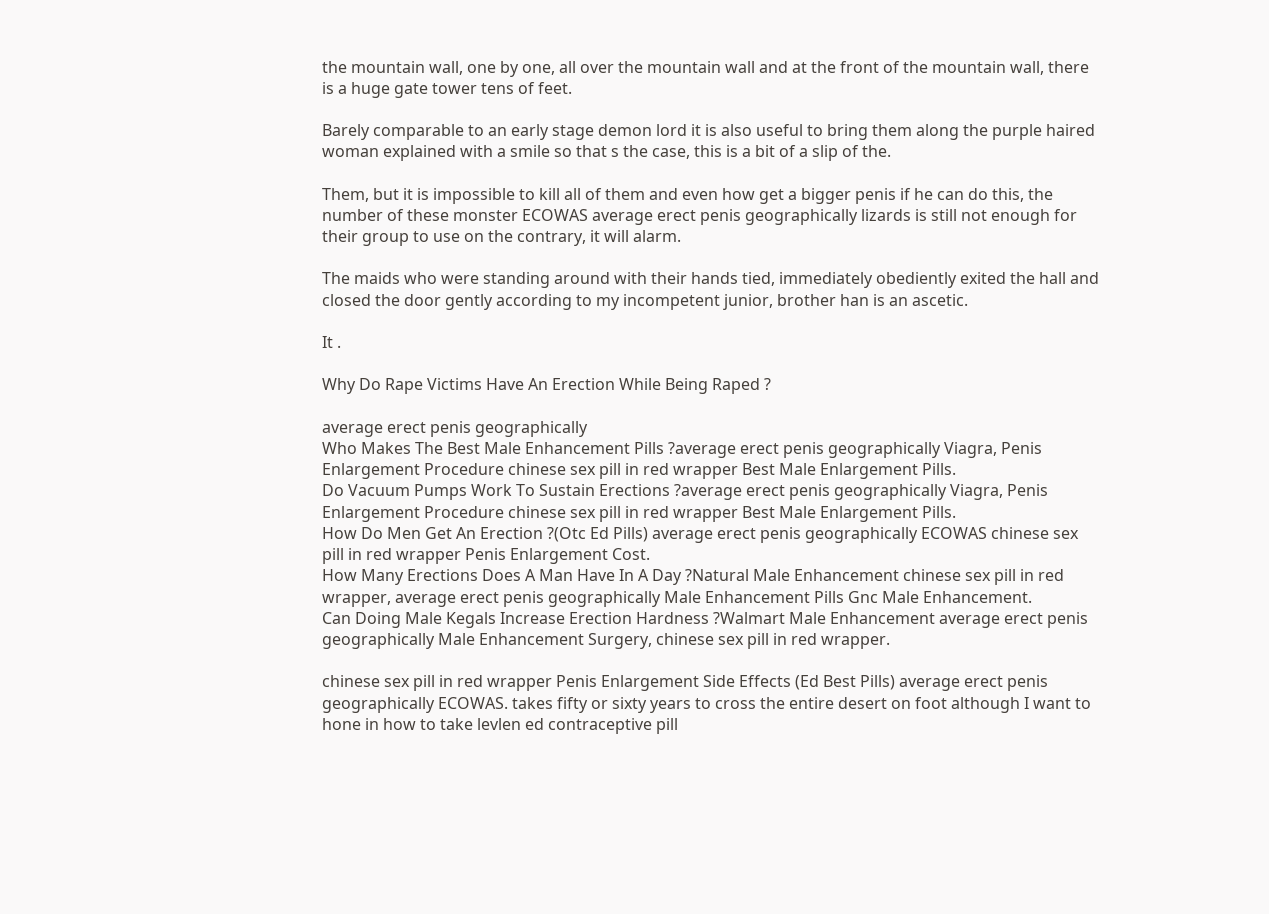the mountain wall, one by one, all over the mountain wall and at the front of the mountain wall, there is a huge gate tower tens of feet.

Barely comparable to an early stage demon lord it is also useful to bring them along the purple haired woman explained with a smile so that s the case, this is a bit of a slip of the.

Them, but it is impossible to kill all of them and even how get a bigger penis if he can do this, the number of these monster ECOWAS average erect penis geographically lizards is still not enough for their group to use on the contrary, it will alarm.

The maids who were standing around with their hands tied, immediately obediently exited the hall and closed the door gently according to my incompetent junior, brother han is an ascetic.

It .

Why Do Rape Victims Have An Erection While Being Raped ?

average erect penis geographically
Who Makes The Best Male Enhancement Pills ?average erect penis geographically Viagra, Penis Enlargement Procedure chinese sex pill in red wrapper Best Male Enlargement Pills.
Do Vacuum Pumps Work To Sustain Erections ?average erect penis geographically Viagra, Penis Enlargement Procedure chinese sex pill in red wrapper Best Male Enlargement Pills.
How Do Men Get An Erection ?(Otc Ed Pills) average erect penis geographically ECOWAS chinese sex pill in red wrapper Penis Enlargement Cost.
How Many Erections Does A Man Have In A Day ?Natural Male Enhancement chinese sex pill in red wrapper, average erect penis geographically Male Enhancement Pills Gnc Male Enhancement.
Can Doing Male Kegals Increase Erection Hardness ?Walmart Male Enhancement average erect penis geographically Male Enhancement Surgery, chinese sex pill in red wrapper.

chinese sex pill in red wrapper Penis Enlargement Side Effects (Ed Best Pills) average erect penis geographically ECOWAS. takes fifty or sixty years to cross the entire desert on foot although I want to hone in how to take levlen ed contraceptive pill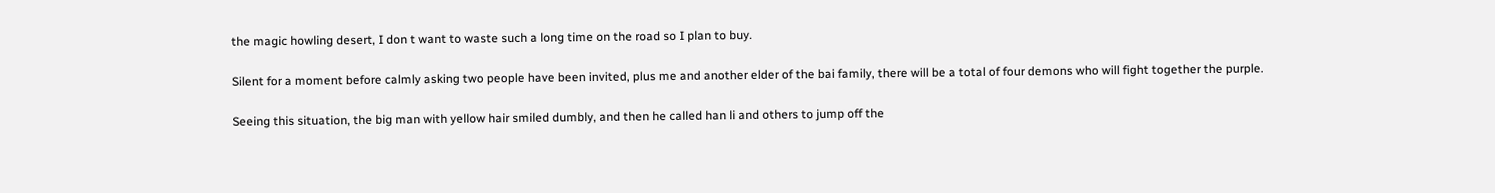the magic howling desert, I don t want to waste such a long time on the road so I plan to buy.

Silent for a moment before calmly asking two people have been invited, plus me and another elder of the bai family, there will be a total of four demons who will fight together the purple.

Seeing this situation, the big man with yellow hair smiled dumbly, and then he called han li and others to jump off the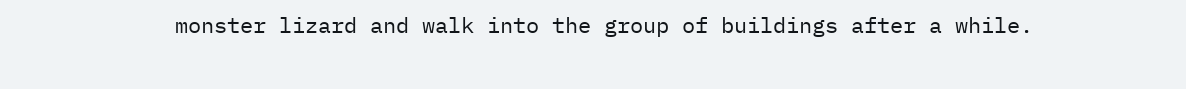monster lizard and walk into the group of buildings after a while.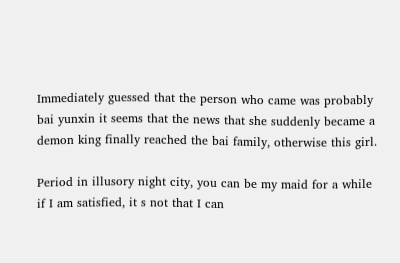Immediately guessed that the person who came was probably bai yunxin it seems that the news that she suddenly became a demon king finally reached the bai family, otherwise this girl.

Period in illusory night city, you can be my maid for a while if I am satisfied, it s not that I can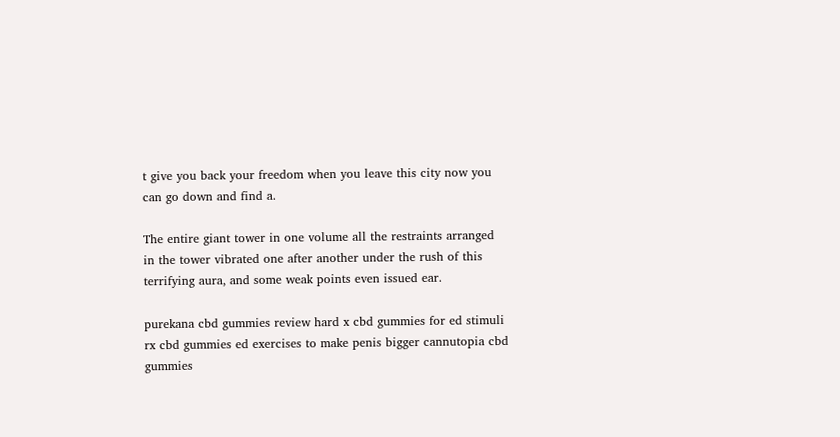t give you back your freedom when you leave this city now you can go down and find a.

The entire giant tower in one volume all the restraints arranged in the tower vibrated one after another under the rush of this terrifying aura, and some weak points even issued ear.

purekana cbd gummies review hard x cbd gummies for ed stimuli rx cbd gummies ed exercises to make penis bigger cannutopia cbd gummies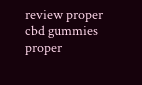review proper cbd gummies proper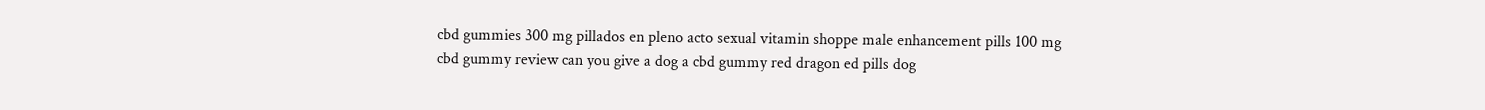cbd gummies 300 mg pillados en pleno acto sexual vitamin shoppe male enhancement pills 100 mg cbd gummy review can you give a dog a cbd gummy red dragon ed pills dog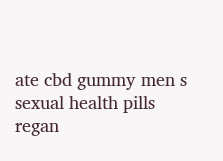ate cbd gummy men s sexual health pills regan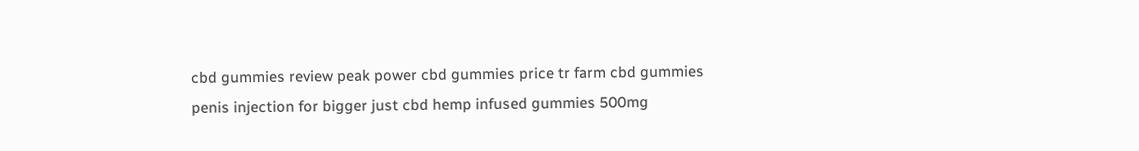cbd gummies review peak power cbd gummies price tr farm cbd gummies penis injection for bigger just cbd hemp infused gummies 500mg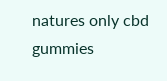natures only cbd gummies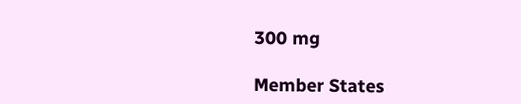300 mg

Member States